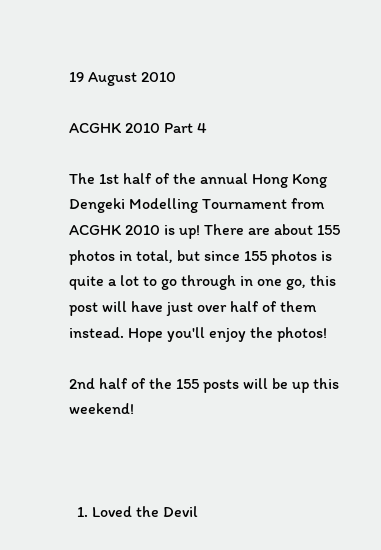19 August 2010

ACGHK 2010 Part 4

The 1st half of the annual Hong Kong Dengeki Modelling Tournament from ACGHK 2010 is up! There are about 155 photos in total, but since 155 photos is quite a lot to go through in one go, this post will have just over half of them instead. Hope you'll enjoy the photos!

2nd half of the 155 posts will be up this weekend!



  1. Loved the Devil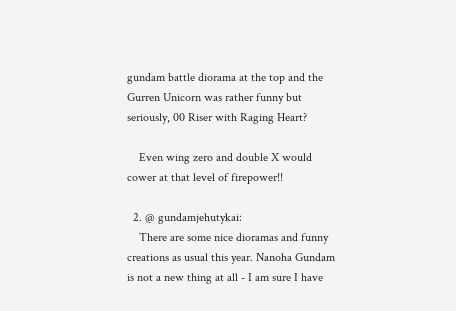gundam battle diorama at the top and the Gurren Unicorn was rather funny but seriously, 00 Riser with Raging Heart?

    Even wing zero and double X would cower at that level of firepower!!

  2. @ gundamjehutykai:
    There are some nice dioramas and funny creations as usual this year. Nanoha Gundam is not a new thing at all - I am sure I have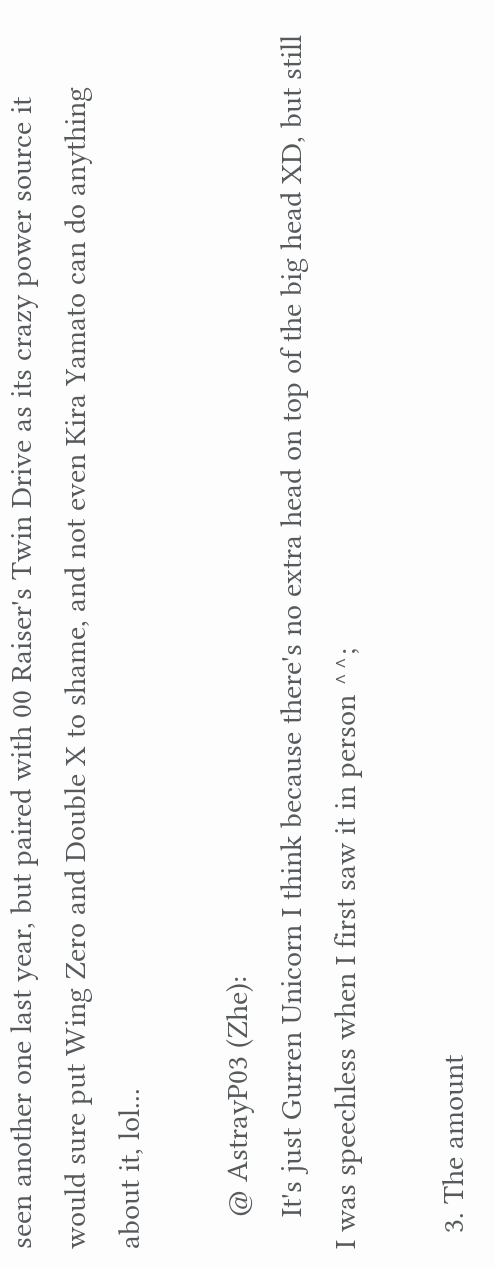seen another one last year, but paired with 00 Raiser's Twin Drive as its crazy power source it would sure put Wing Zero and Double X to shame, and not even Kira Yamato can do anything about it, lol...

    @ AstrayP03 (Zhe):
    It's just Gurren Unicorn I think because there's no extra head on top of the big head XD, but still I was speechless when I first saw it in person ^^;

  3. The amount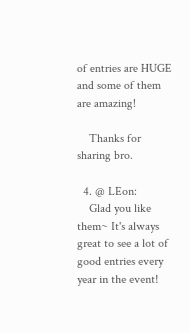of entries are HUGE and some of them are amazing!

    Thanks for sharing bro.

  4. @ LEon:
    Glad you like them~ It's always great to see a lot of good entries every year in the event!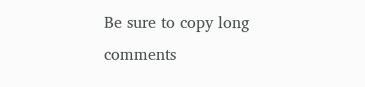Be sure to copy long comments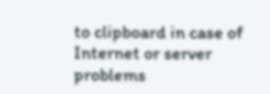to clipboard in case of Internet or server problems